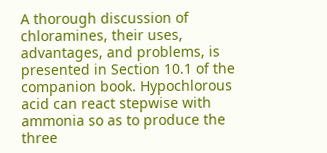A thorough discussion of chloramines, their uses, advantages, and problems, is presented in Section 10.1 of the companion book. Hypochlorous acid can react stepwise with ammonia so as to produce the three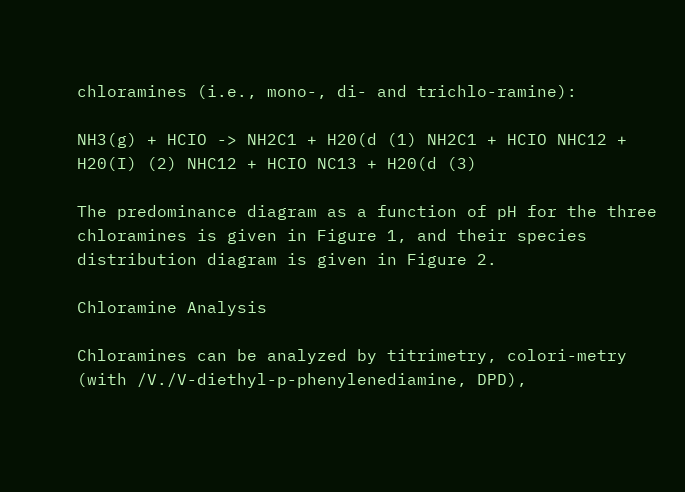chloramines (i.e., mono-, di- and trichlo-ramine):

NH3(g) + HCIO -> NH2C1 + H20(d (1) NH2C1 + HCIO NHC12 + H20(I) (2) NHC12 + HCIO NC13 + H20(d (3)

The predominance diagram as a function of pH for the three chloramines is given in Figure 1, and their species distribution diagram is given in Figure 2.

Chloramine Analysis

Chloramines can be analyzed by titrimetry, colori-metry (with /V./V-diethyl-p-phenylenediamine, DPD),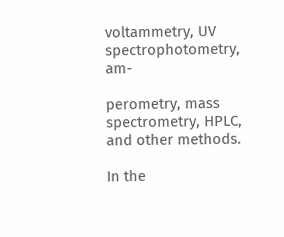voltammetry, UV spectrophotometry, am-

perometry, mass spectrometry, HPLC, and other methods.

In the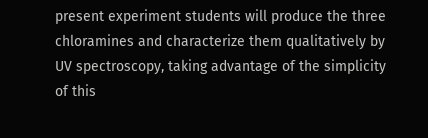present experiment students will produce the three chloramines and characterize them qualitatively by UV spectroscopy, taking advantage of the simplicity of this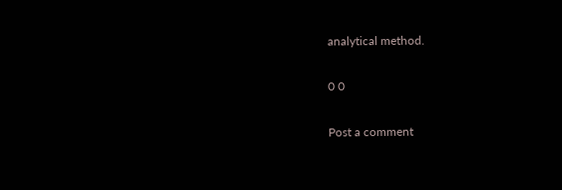analytical method.

0 0

Post a comment